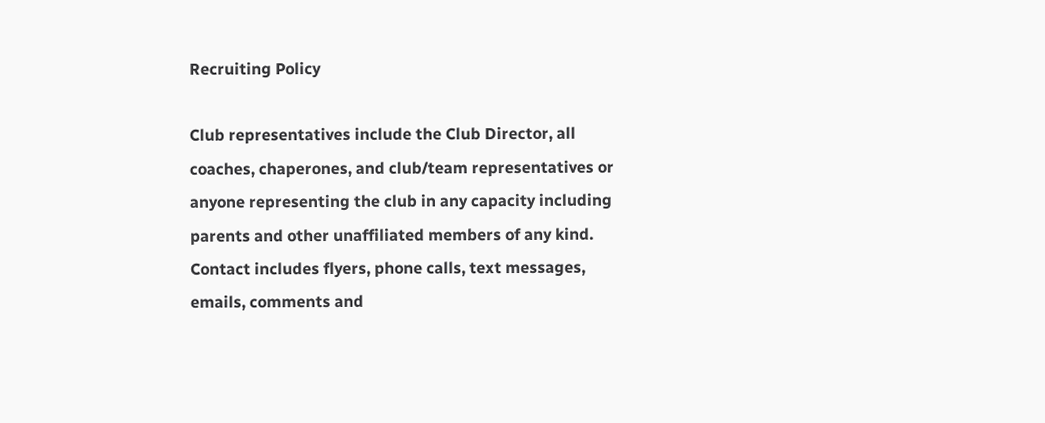Recruiting Policy

Club representatives include the Club Director, all coaches, chaperones, and club/team representatives or anyone representing the club in any capacity including parents and other unaffiliated members of any kind. Contact includes flyers, phone calls, text messages, emails, comments and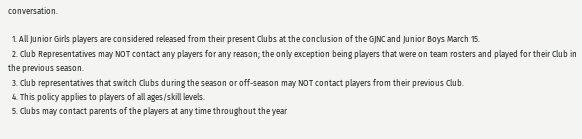conversation.

  1. All Junior Girls players are considered released from their present Clubs at the conclusion of the GJNC and Junior Boys March 15.
  2. Club Representatives may NOT contact any players for any reason; the only exception being players that were on team rosters and played for their Club in the previous season.
  3. Club representatives that switch Clubs during the season or off-season may NOT contact players from their previous Club.
  4. This policy applies to players of all ages/skill levels.
  5. Clubs may contact parents of the players at any time throughout the year